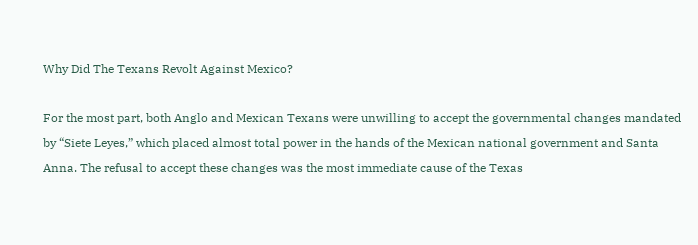Why Did The Texans Revolt Against Mexico?

For the most part, both Anglo and Mexican Texans were unwilling to accept the governmental changes mandated by “Siete Leyes,” which placed almost total power in the hands of the Mexican national government and Santa Anna. The refusal to accept these changes was the most immediate cause of the Texas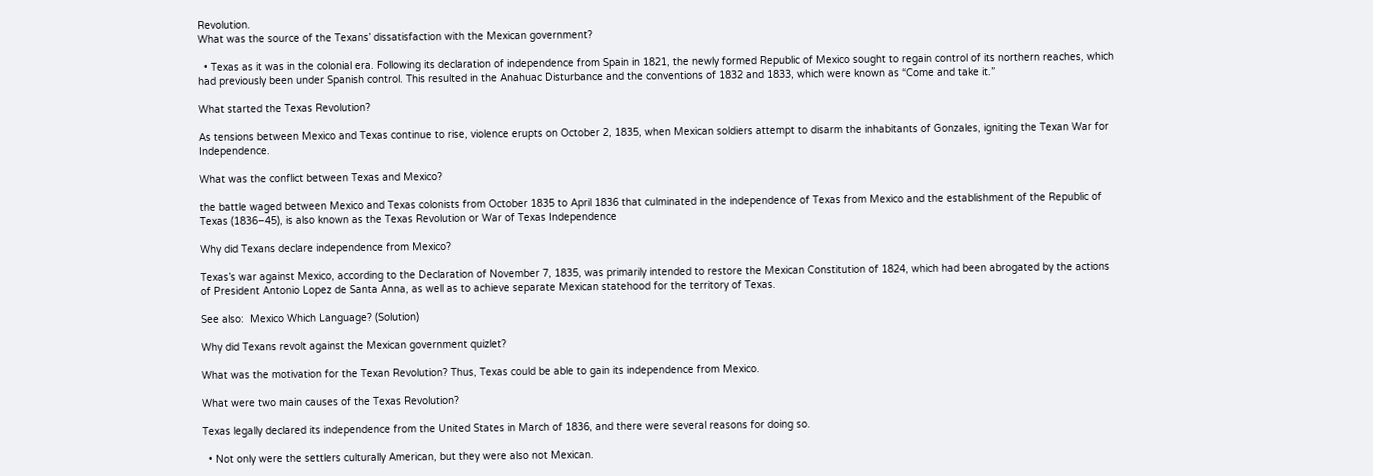Revolution.
What was the source of the Texans’ dissatisfaction with the Mexican government?

  • Texas as it was in the colonial era. Following its declaration of independence from Spain in 1821, the newly formed Republic of Mexico sought to regain control of its northern reaches, which had previously been under Spanish control. This resulted in the Anahuac Disturbance and the conventions of 1832 and 1833, which were known as “Come and take it.”

What started the Texas Revolution?

As tensions between Mexico and Texas continue to rise, violence erupts on October 2, 1835, when Mexican soldiers attempt to disarm the inhabitants of Gonzales, igniting the Texan War for Independence.

What was the conflict between Texas and Mexico?

the battle waged between Mexico and Texas colonists from October 1835 to April 1836 that culminated in the independence of Texas from Mexico and the establishment of the Republic of Texas (1836–45), is also known as the Texas Revolution or War of Texas Independence

Why did Texans declare independence from Mexico?

Texas’s war against Mexico, according to the Declaration of November 7, 1835, was primarily intended to restore the Mexican Constitution of 1824, which had been abrogated by the actions of President Antonio Lopez de Santa Anna, as well as to achieve separate Mexican statehood for the territory of Texas.

See also:  Mexico Which Language? (Solution)

Why did Texans revolt against the Mexican government quizlet?

What was the motivation for the Texan Revolution? Thus, Texas could be able to gain its independence from Mexico.

What were two main causes of the Texas Revolution?

Texas legally declared its independence from the United States in March of 1836, and there were several reasons for doing so.

  • Not only were the settlers culturally American, but they were also not Mexican.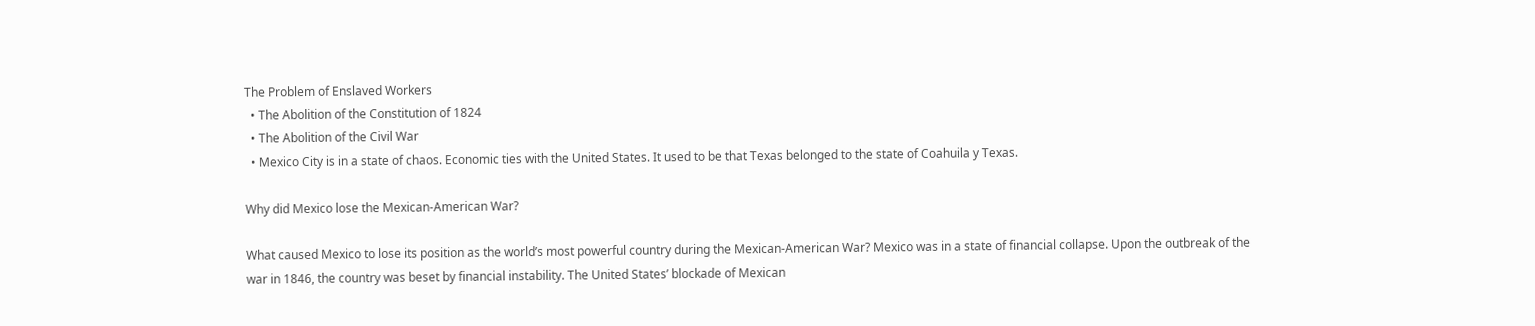The Problem of Enslaved Workers
  • The Abolition of the Constitution of 1824
  • The Abolition of the Civil War
  • Mexico City is in a state of chaos. Economic ties with the United States. It used to be that Texas belonged to the state of Coahuila y Texas.

Why did Mexico lose the Mexican-American War?

What caused Mexico to lose its position as the world’s most powerful country during the Mexican-American War? Mexico was in a state of financial collapse. Upon the outbreak of the war in 1846, the country was beset by financial instability. The United States’ blockade of Mexican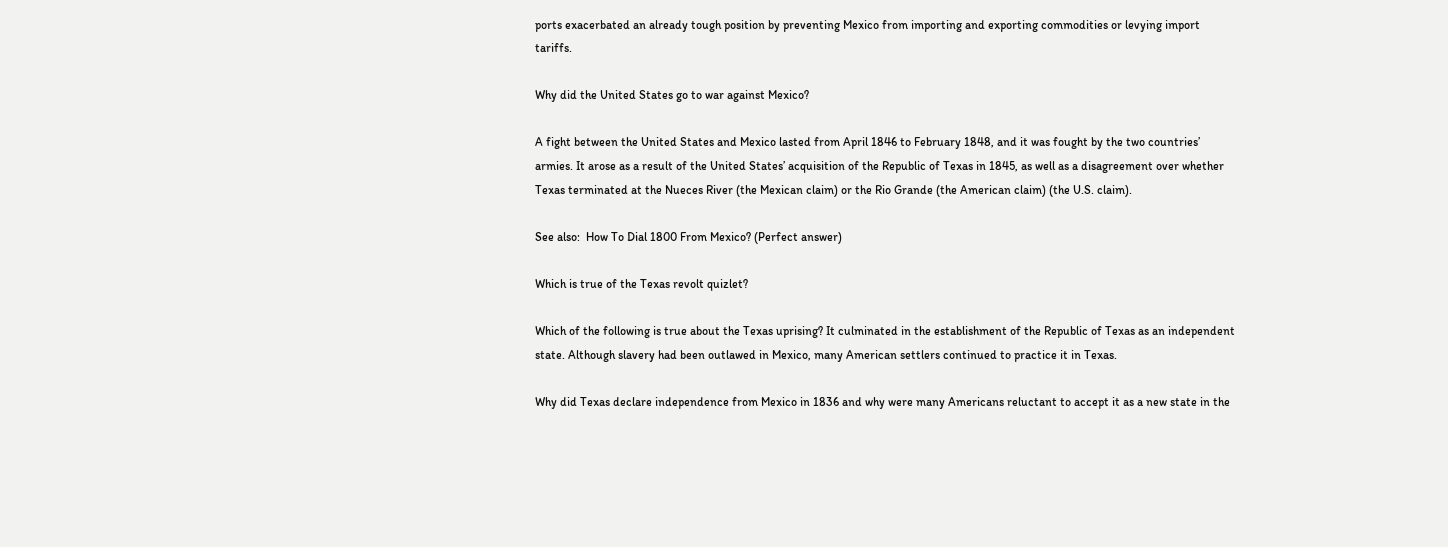ports exacerbated an already tough position by preventing Mexico from importing and exporting commodities or levying import tariffs.

Why did the United States go to war against Mexico?

A fight between the United States and Mexico lasted from April 1846 to February 1848, and it was fought by the two countries’ armies. It arose as a result of the United States’ acquisition of the Republic of Texas in 1845, as well as a disagreement over whether Texas terminated at the Nueces River (the Mexican claim) or the Rio Grande (the American claim) (the U.S. claim).

See also:  How To Dial 1800 From Mexico? (Perfect answer)

Which is true of the Texas revolt quizlet?

Which of the following is true about the Texas uprising? It culminated in the establishment of the Republic of Texas as an independent state. Although slavery had been outlawed in Mexico, many American settlers continued to practice it in Texas.

Why did Texas declare independence from Mexico in 1836 and why were many Americans reluctant to accept it as a new state in the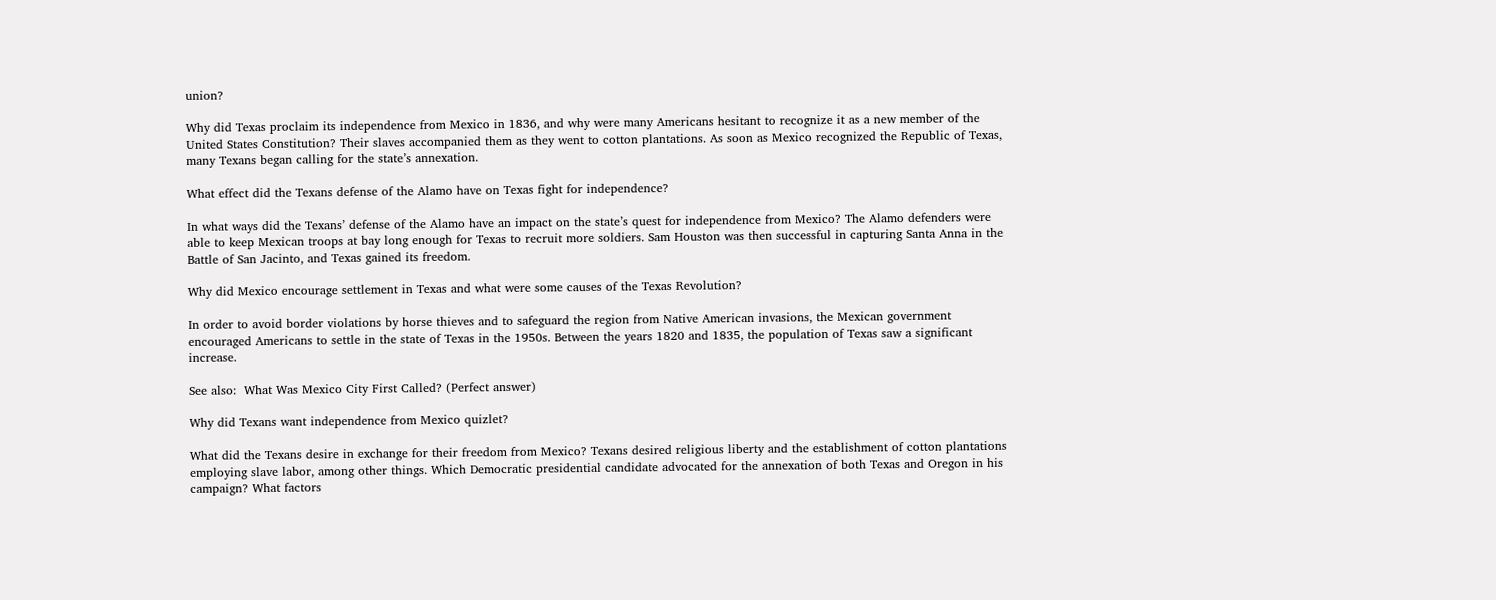union?

Why did Texas proclaim its independence from Mexico in 1836, and why were many Americans hesitant to recognize it as a new member of the United States Constitution? Their slaves accompanied them as they went to cotton plantations. As soon as Mexico recognized the Republic of Texas, many Texans began calling for the state’s annexation.

What effect did the Texans defense of the Alamo have on Texas fight for independence?

In what ways did the Texans’ defense of the Alamo have an impact on the state’s quest for independence from Mexico? The Alamo defenders were able to keep Mexican troops at bay long enough for Texas to recruit more soldiers. Sam Houston was then successful in capturing Santa Anna in the Battle of San Jacinto, and Texas gained its freedom.

Why did Mexico encourage settlement in Texas and what were some causes of the Texas Revolution?

In order to avoid border violations by horse thieves and to safeguard the region from Native American invasions, the Mexican government encouraged Americans to settle in the state of Texas in the 1950s. Between the years 1820 and 1835, the population of Texas saw a significant increase.

See also:  What Was Mexico City First Called? (Perfect answer)

Why did Texans want independence from Mexico quizlet?

What did the Texans desire in exchange for their freedom from Mexico? Texans desired religious liberty and the establishment of cotton plantations employing slave labor, among other things. Which Democratic presidential candidate advocated for the annexation of both Texas and Oregon in his campaign? What factors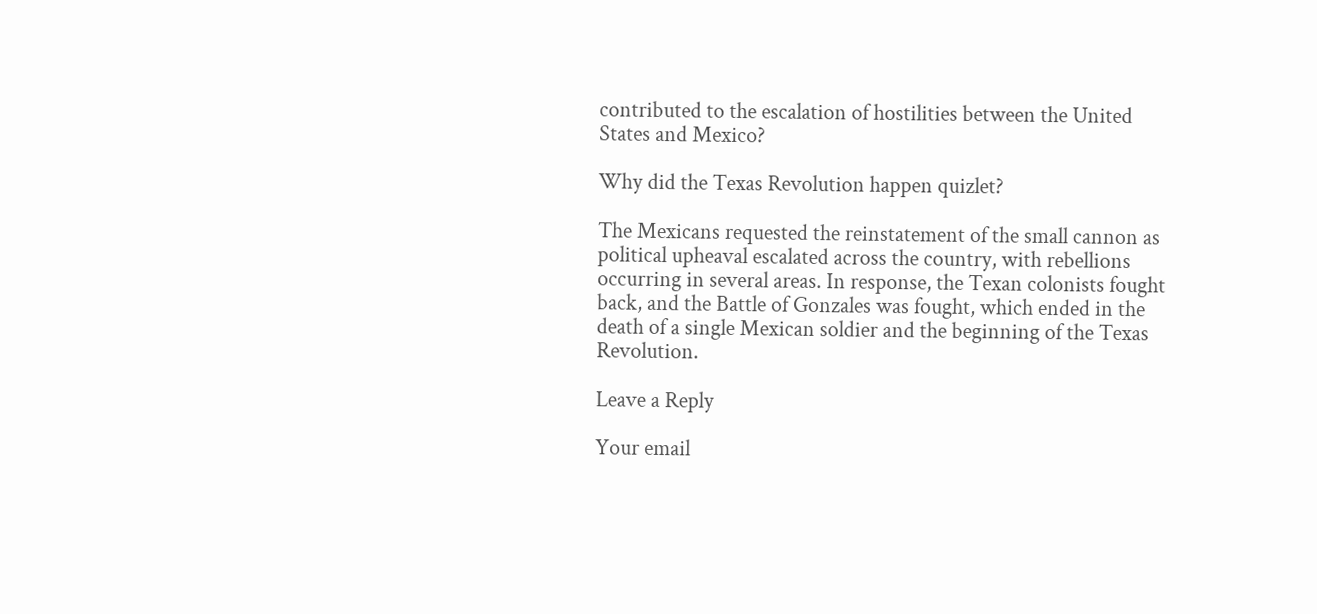contributed to the escalation of hostilities between the United States and Mexico?

Why did the Texas Revolution happen quizlet?

The Mexicans requested the reinstatement of the small cannon as political upheaval escalated across the country, with rebellions occurring in several areas. In response, the Texan colonists fought back, and the Battle of Gonzales was fought, which ended in the death of a single Mexican soldier and the beginning of the Texas Revolution.

Leave a Reply

Your email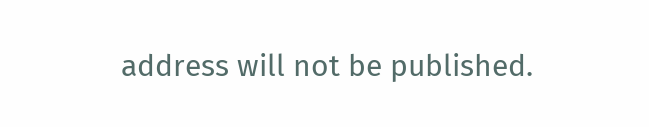address will not be published.